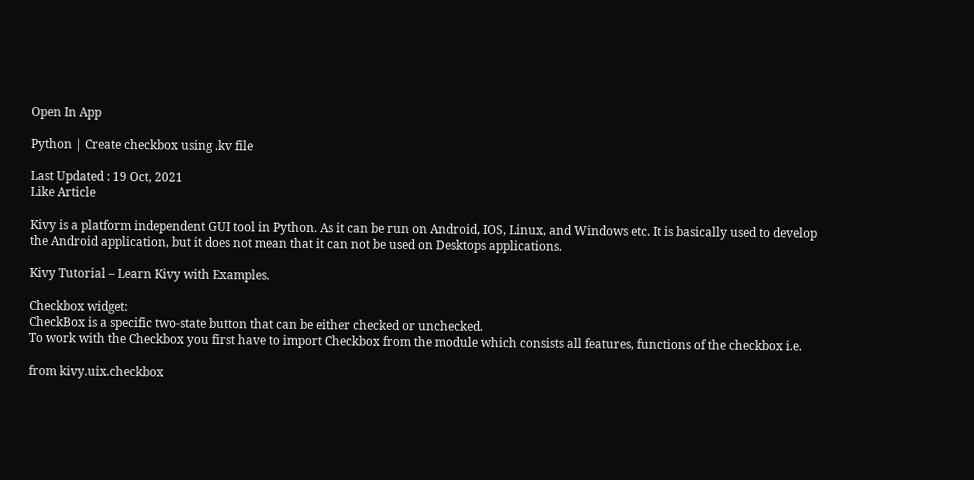Open In App

Python | Create checkbox using .kv file

Last Updated : 19 Oct, 2021
Like Article

Kivy is a platform independent GUI tool in Python. As it can be run on Android, IOS, Linux, and Windows etc. It is basically used to develop the Android application, but it does not mean that it can not be used on Desktops applications.

Kivy Tutorial – Learn Kivy with Examples.

Checkbox widget:
CheckBox is a specific two-state button that can be either checked or unchecked.
To work with the Checkbox you first have to import Checkbox from the module which consists all features, functions of the checkbox i.e.

from kivy.uix.checkbox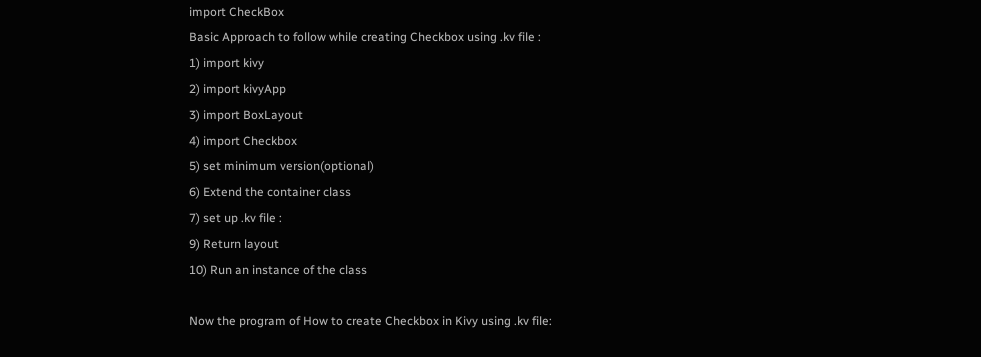import CheckBox
Basic Approach to follow while creating Checkbox using .kv file :
1) import kivy
2) import kivyApp
3) import BoxLayout
4) import Checkbox
5) set minimum version(optional)
6) Extend the container class
7) set up .kv file :
9) Return layout
10) Run an instance of the class

Now the program of How to create Checkbox in Kivy using .kv file: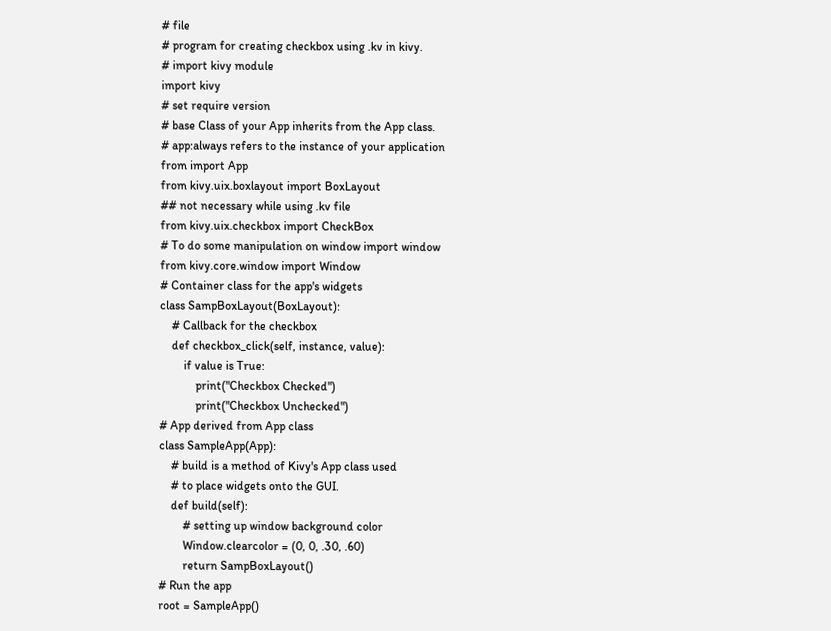# file
# program for creating checkbox using .kv in kivy.
# import kivy module
import kivy
# set require version
# base Class of your App inherits from the App class.
# app:always refers to the instance of your application
from import App
from kivy.uix.boxlayout import BoxLayout
## not necessary while using .kv file
from kivy.uix.checkbox import CheckBox
# To do some manipulation on window import window
from kivy.core.window import Window
# Container class for the app's widgets
class SampBoxLayout(BoxLayout):
    # Callback for the checkbox
    def checkbox_click(self, instance, value):
        if value is True:
            print("Checkbox Checked")
            print("Checkbox Unchecked")
# App derived from App class
class SampleApp(App):
    # build is a method of Kivy's App class used
    # to place widgets onto the GUI.
    def build(self):
        # setting up window background color
        Window.clearcolor = (0, 0, .30, .60)
        return SampBoxLayout()
# Run the app
root = SampleApp()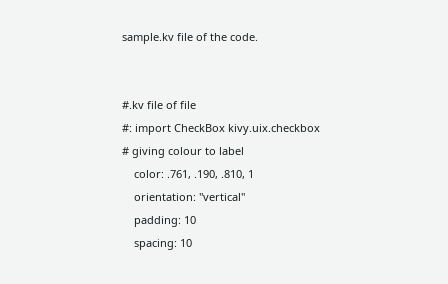sample.kv file of the code.


#.kv file of file
#: import CheckBox kivy.uix.checkbox
# giving colour to label
    color: .761, .190, .810, 1
    orientation: "vertical"
    padding: 10
    spacing: 10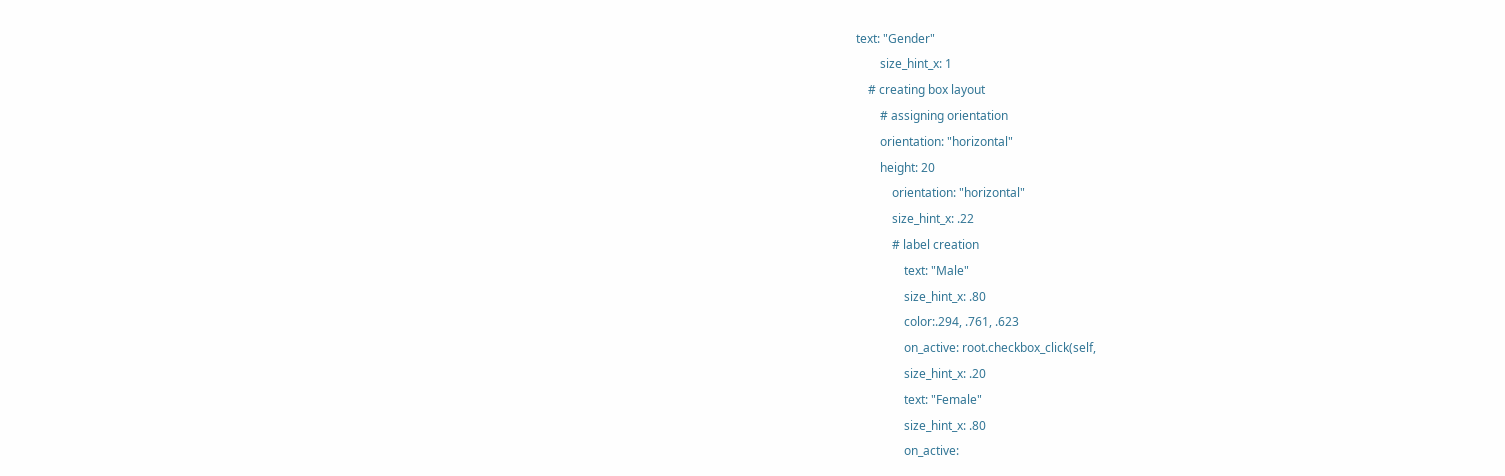text: "Gender"
        size_hint_x: 1
    # creating box layout
        # assigning orientation
        orientation: "horizontal"
        height: 20
            orientation: "horizontal"
            size_hint_x: .22
            # label creation
                text: "Male"
                size_hint_x: .80
                color:.294, .761, .623
                on_active: root.checkbox_click(self,
                size_hint_x: .20
                text: "Female"
                size_hint_x: .80
                on_active: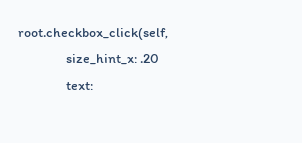root.checkbox_click(self,
                size_hint_x: .20
                text: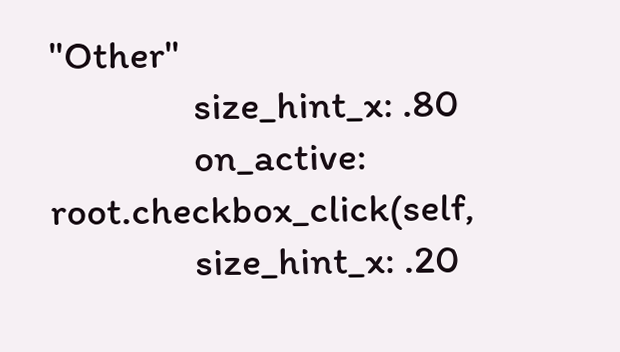"Other"
                size_hint_x: .80
                on_active: root.checkbox_click(self,
                size_hint_x: .20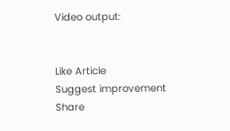Video output:


Like Article
Suggest improvement
Share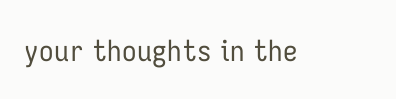your thoughts in the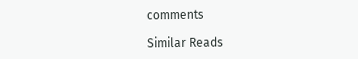comments

Similar Reads